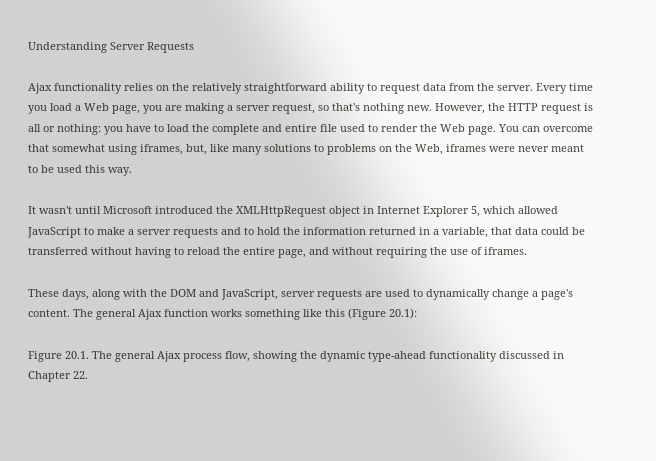Understanding Server Requests

Ajax functionality relies on the relatively straightforward ability to request data from the server. Every time you load a Web page, you are making a server request, so that's nothing new. However, the HTTP request is all or nothing: you have to load the complete and entire file used to render the Web page. You can overcome that somewhat using iframes, but, like many solutions to problems on the Web, iframes were never meant to be used this way.

It wasn't until Microsoft introduced the XMLHttpRequest object in Internet Explorer 5, which allowed JavaScript to make a server requests and to hold the information returned in a variable, that data could be transferred without having to reload the entire page, and without requiring the use of iframes.

These days, along with the DOM and JavaScript, server requests are used to dynamically change a page's content. The general Ajax function works something like this (Figure 20.1):

Figure 20.1. The general Ajax process flow, showing the dynamic type-ahead functionality discussed in Chapter 22.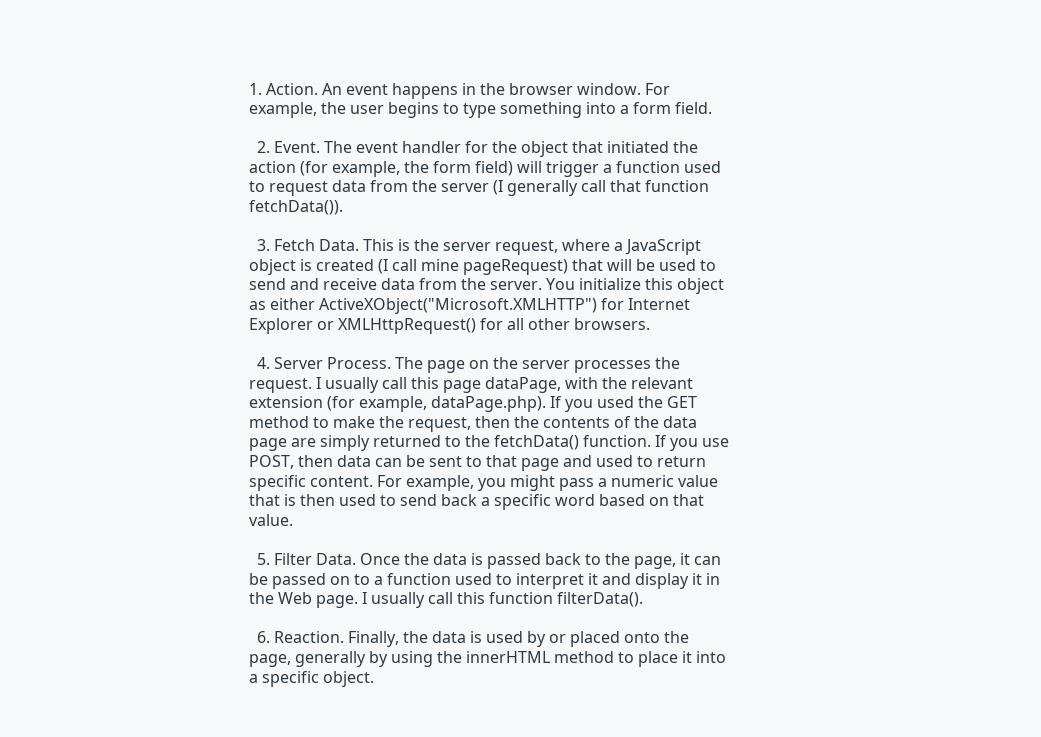1. Action. An event happens in the browser window. For example, the user begins to type something into a form field.

  2. Event. The event handler for the object that initiated the action (for example, the form field) will trigger a function used to request data from the server (I generally call that function fetchData()).

  3. Fetch Data. This is the server request, where a JavaScript object is created (I call mine pageRequest) that will be used to send and receive data from the server. You initialize this object as either ActiveXObject("Microsoft.XMLHTTP") for Internet Explorer or XMLHttpRequest() for all other browsers.

  4. Server Process. The page on the server processes the request. I usually call this page dataPage, with the relevant extension (for example, dataPage.php). If you used the GET method to make the request, then the contents of the data page are simply returned to the fetchData() function. If you use POST, then data can be sent to that page and used to return specific content. For example, you might pass a numeric value that is then used to send back a specific word based on that value.

  5. Filter Data. Once the data is passed back to the page, it can be passed on to a function used to interpret it and display it in the Web page. I usually call this function filterData().

  6. Reaction. Finally, the data is used by or placed onto the page, generally by using the innerHTML method to place it into a specific object.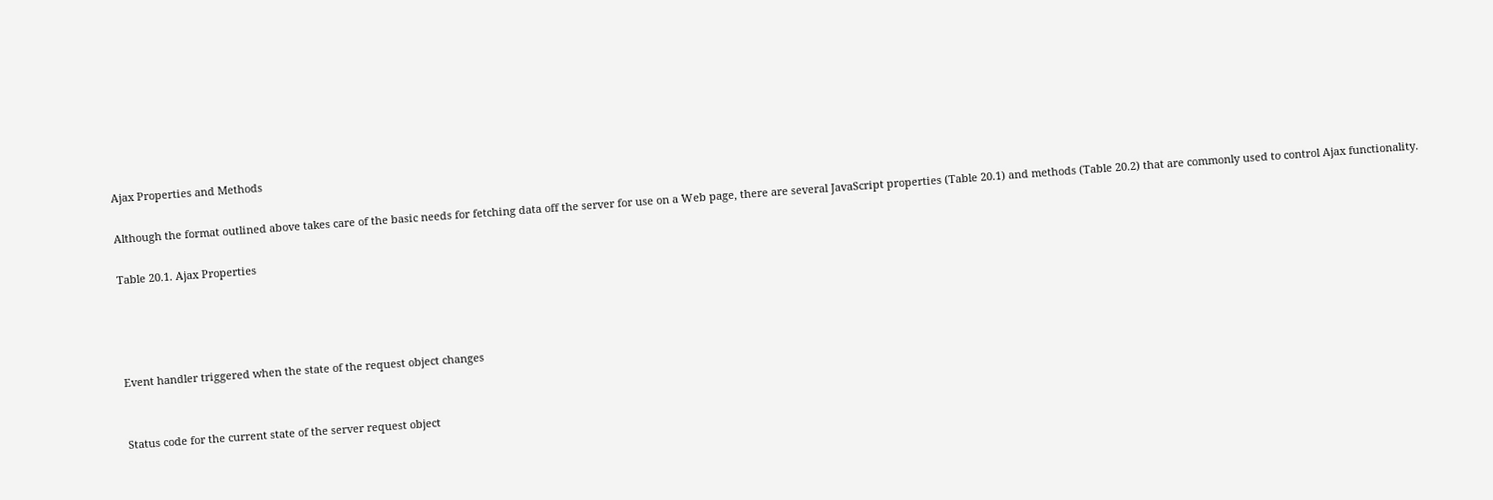Ajax Properties and Methods

Although the format outlined above takes care of the basic needs for fetching data off the server for use on a Web page, there are several JavaScript properties (Table 20.1) and methods (Table 20.2) that are commonly used to control Ajax functionality.

Table 20.1. Ajax Properties




Event handler triggered when the state of the request object changes


Status code for the current state of the server request object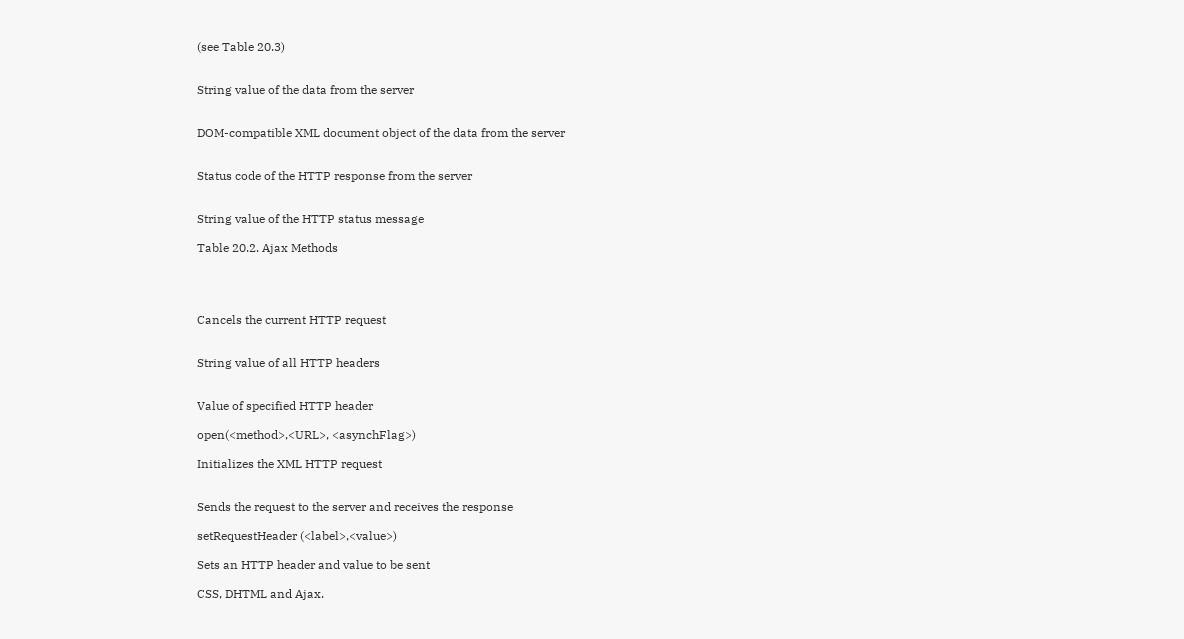(see Table 20.3)


String value of the data from the server


DOM-compatible XML document object of the data from the server


Status code of the HTTP response from the server


String value of the HTTP status message

Table 20.2. Ajax Methods




Cancels the current HTTP request


String value of all HTTP headers


Value of specified HTTP header

open(<method>,<URL>, <asynchFlag>)

Initializes the XML HTTP request


Sends the request to the server and receives the response

setRequestHeader (<label>,<value>)

Sets an HTTP header and value to be sent

CSS, DHTML and Ajax.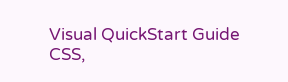Visual QuickStart Guide
CSS,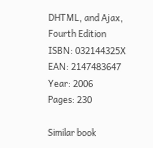DHTML, and Ajax, Fourth Edition
ISBN: 032144325X
EAN: 2147483647
Year: 2006
Pages: 230

Similar book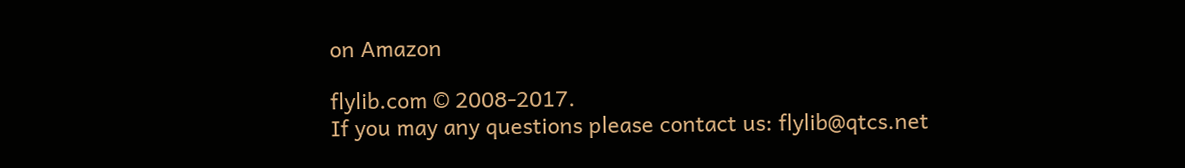on Amazon

flylib.com © 2008-2017.
If you may any questions please contact us: flylib@qtcs.net